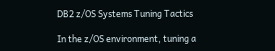DB2 z/OS Systems Tuning Tactics

In the z/OS environment, tuning a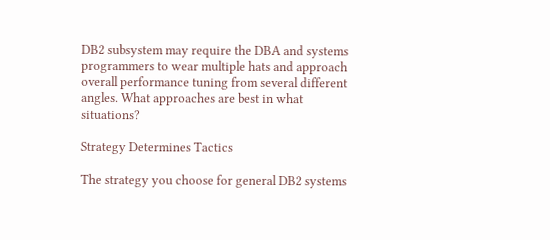DB2 subsystem may require the DBA and systems programmers to wear multiple hats and approach overall performance tuning from several different angles. What approaches are best in what situations?

Strategy Determines Tactics

The strategy you choose for general DB2 systems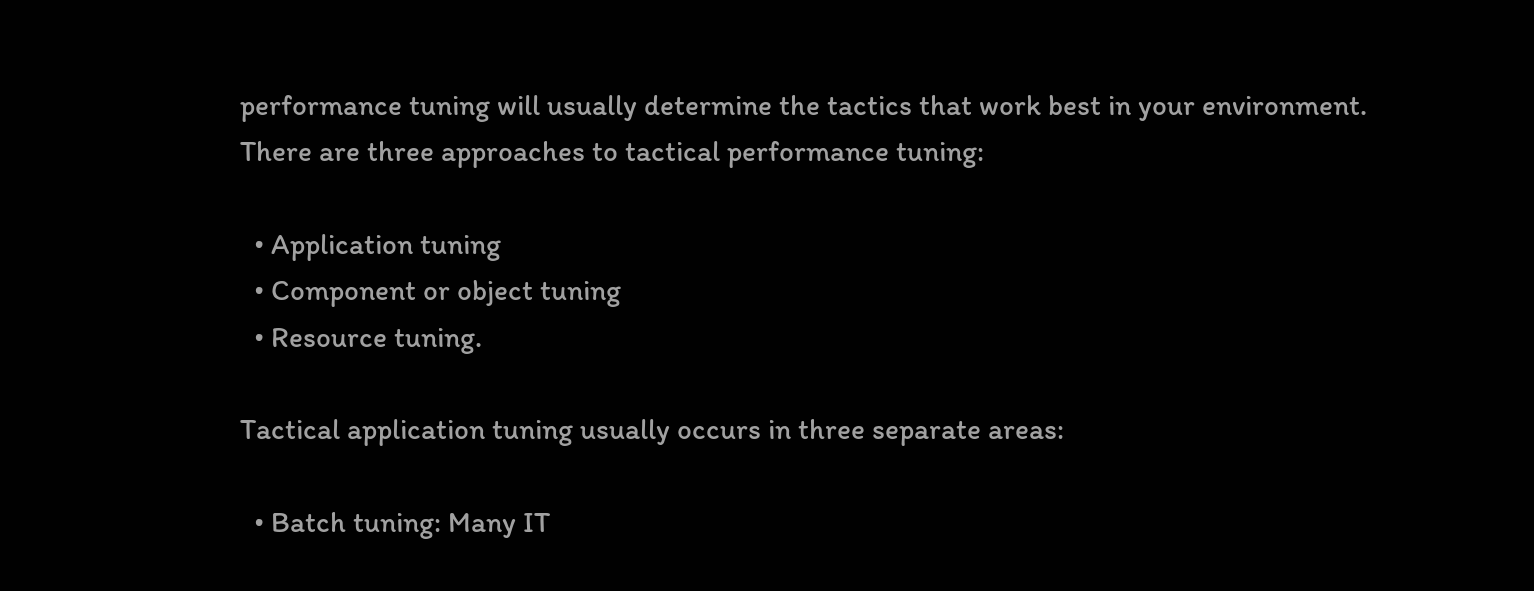performance tuning will usually determine the tactics that work best in your environment. There are three approaches to tactical performance tuning:

  • Application tuning
  • Component or object tuning
  • Resource tuning.

Tactical application tuning usually occurs in three separate areas:

  • Batch tuning: Many IT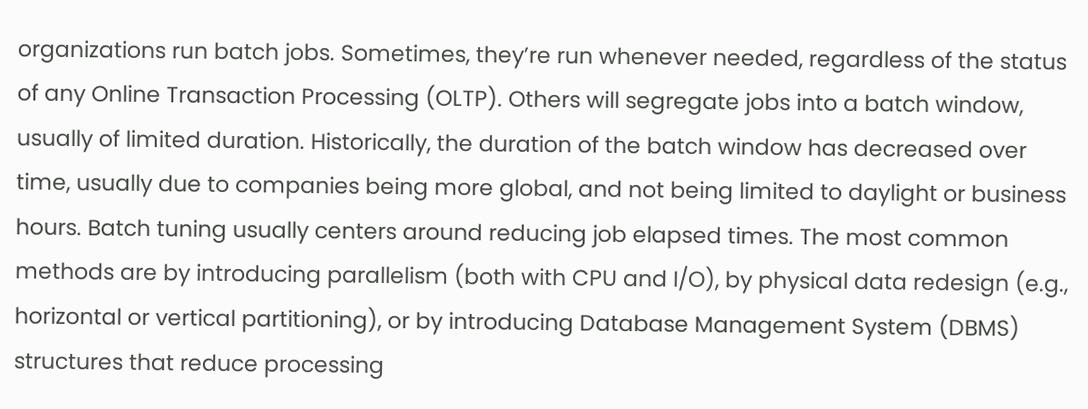organizations run batch jobs. Sometimes, they’re run whenever needed, regardless of the status of any Online Transaction Processing (OLTP). Others will segregate jobs into a batch window, usually of limited duration. Historically, the duration of the batch window has decreased over time, usually due to companies being more global, and not being limited to daylight or business hours. Batch tuning usually centers around reducing job elapsed times. The most common methods are by introducing parallelism (both with CPU and I/O), by physical data redesign (e.g., horizontal or vertical partitioning), or by introducing Database Management System (DBMS) structures that reduce processing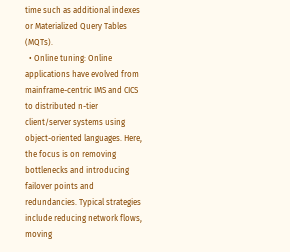time such as additional indexes or Materialized Query Tables (MQTs).
  • Online tuning: Online applications have evolved from mainframe-centric IMS and CICS to distributed n-tier client/server systems using object-oriented languages. Here, the focus is on removing bottlenecks and introducing failover points and redundancies. Typical strategies include reducing network flows, moving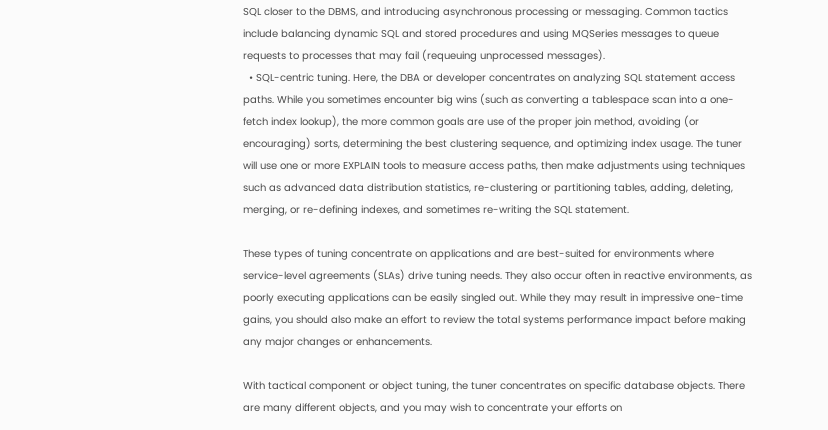SQL closer to the DBMS, and introducing asynchronous processing or messaging. Common tactics include balancing dynamic SQL and stored procedures and using MQSeries messages to queue requests to processes that may fail (requeuing unprocessed messages).
  • SQL-centric tuning. Here, the DBA or developer concentrates on analyzing SQL statement access paths. While you sometimes encounter big wins (such as converting a tablespace scan into a one-fetch index lookup), the more common goals are use of the proper join method, avoiding (or encouraging) sorts, determining the best clustering sequence, and optimizing index usage. The tuner will use one or more EXPLAIN tools to measure access paths, then make adjustments using techniques such as advanced data distribution statistics, re-clustering or partitioning tables, adding, deleting, merging, or re-defining indexes, and sometimes re-writing the SQL statement.

These types of tuning concentrate on applications and are best-suited for environments where service-level agreements (SLAs) drive tuning needs. They also occur often in reactive environments, as poorly executing applications can be easily singled out. While they may result in impressive one-time gains, you should also make an effort to review the total systems performance impact before making any major changes or enhancements.

With tactical component or object tuning, the tuner concentrates on specific database objects. There are many different objects, and you may wish to concentrate your efforts on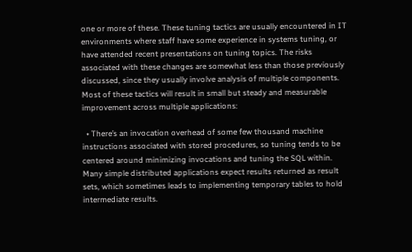one or more of these. These tuning tactics are usually encountered in IT environments where staff have some experience in systems tuning, or have attended recent presentations on tuning topics. The risks associated with these changes are somewhat less than those previously discussed, since they usually involve analysis of multiple components. Most of these tactics will result in small but steady and measurable improvement across multiple applications:

  • There’s an invocation overhead of some few thousand machine instructions associated with stored procedures, so tuning tends to be centered around minimizing invocations and tuning the SQL within. Many simple distributed applications expect results returned as result sets, which sometimes leads to implementing temporary tables to hold intermediate results.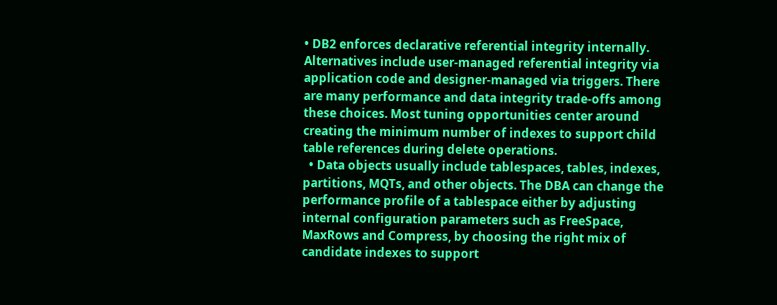• DB2 enforces declarative referential integrity internally. Alternatives include user-managed referential integrity via application code and designer-managed via triggers. There are many performance and data integrity trade-offs among these choices. Most tuning opportunities center around creating the minimum number of indexes to support child table references during delete operations.
  • Data objects usually include tablespaces, tables, indexes, partitions, MQTs, and other objects. The DBA can change the performance profile of a tablespace either by adjusting internal configuration parameters such as FreeSpace, MaxRows and Compress, by choosing the right mix of candidate indexes to support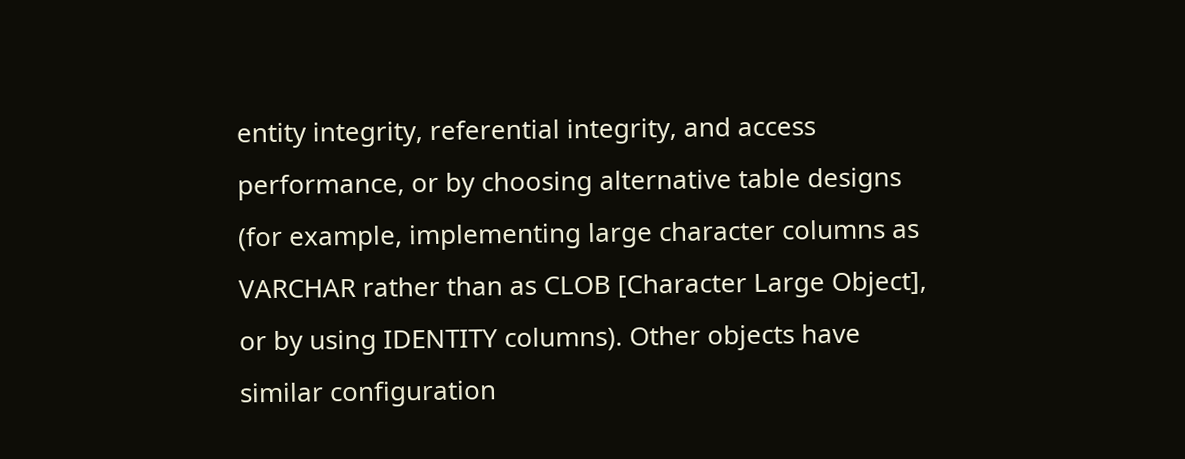entity integrity, referential integrity, and access performance, or by choosing alternative table designs (for example, implementing large character columns as VARCHAR rather than as CLOB [Character Large Object], or by using IDENTITY columns). Other objects have similar configuration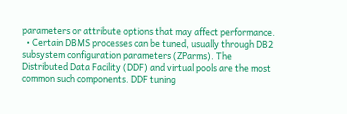parameters or attribute options that may affect performance.
  • Certain DBMS processes can be tuned, usually through DB2 subsystem configuration parameters (ZParms). The Distributed Data Facility (DDF) and virtual pools are the most common such components. DDF tuning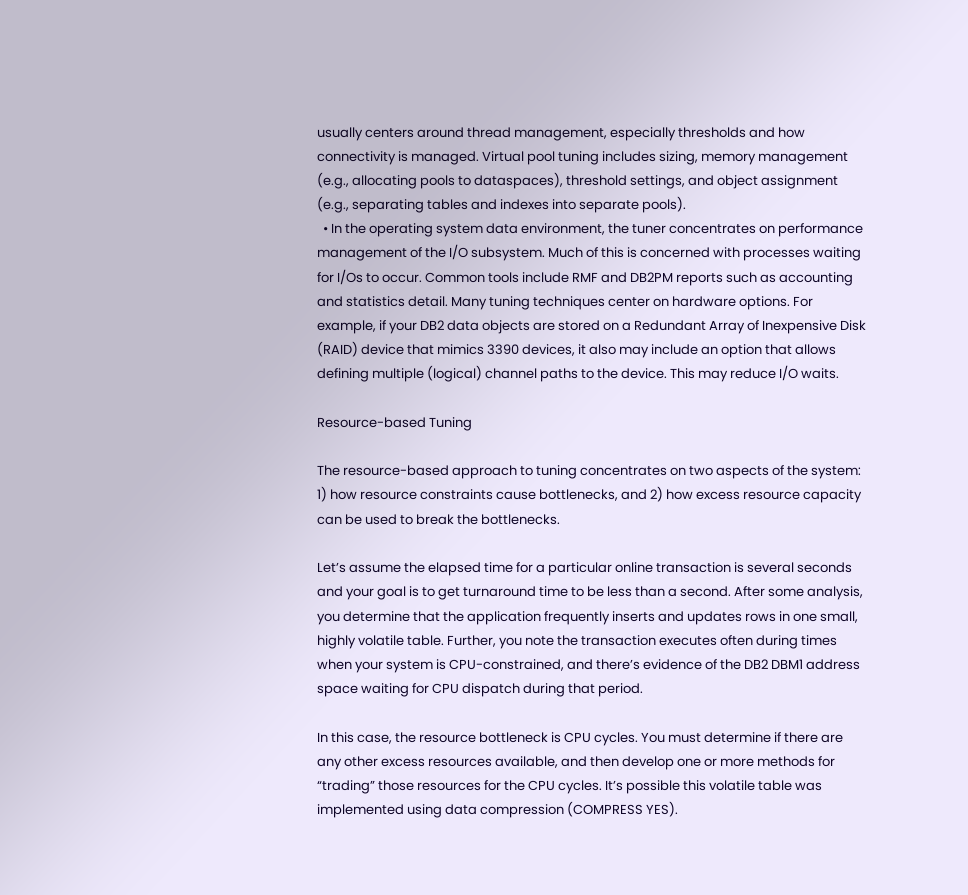usually centers around thread management, especially thresholds and how connectivity is managed. Virtual pool tuning includes sizing, memory management (e.g., allocating pools to dataspaces), threshold settings, and object assignment (e.g., separating tables and indexes into separate pools).
  • In the operating system data environment, the tuner concentrates on performance management of the I/O subsystem. Much of this is concerned with processes waiting for I/Os to occur. Common tools include RMF and DB2PM reports such as accounting and statistics detail. Many tuning techniques center on hardware options. For example, if your DB2 data objects are stored on a Redundant Array of Inexpensive Disk (RAID) device that mimics 3390 devices, it also may include an option that allows defining multiple (logical) channel paths to the device. This may reduce I/O waits.

Resource-based Tuning

The resource-based approach to tuning concentrates on two aspects of the system: 1) how resource constraints cause bottlenecks, and 2) how excess resource capacity can be used to break the bottlenecks.

Let’s assume the elapsed time for a particular online transaction is several seconds and your goal is to get turnaround time to be less than a second. After some analysis, you determine that the application frequently inserts and updates rows in one small, highly volatile table. Further, you note the transaction executes often during times when your system is CPU-constrained, and there’s evidence of the DB2 DBM1 address space waiting for CPU dispatch during that period.

In this case, the resource bottleneck is CPU cycles. You must determine if there are any other excess resources available, and then develop one or more methods for “trading” those resources for the CPU cycles. It’s possible this volatile table was implemented using data compression (COMPRESS YES).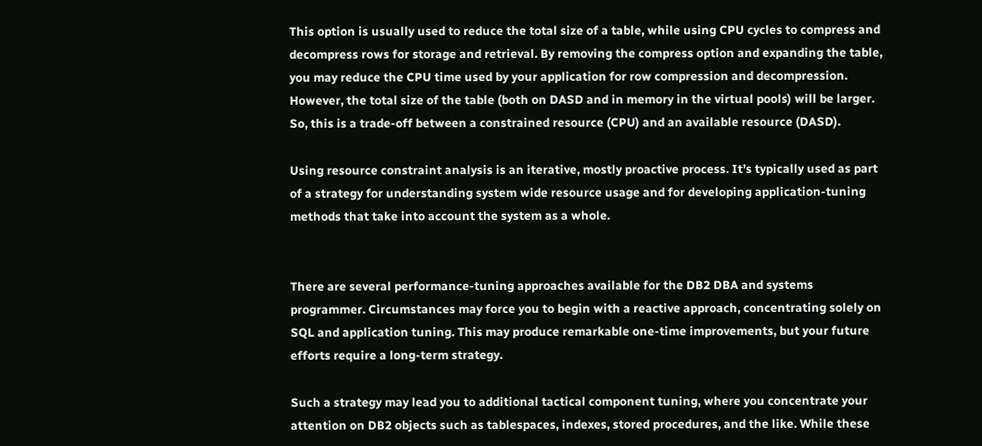This option is usually used to reduce the total size of a table, while using CPU cycles to compress and decompress rows for storage and retrieval. By removing the compress option and expanding the table, you may reduce the CPU time used by your application for row compression and decompression. However, the total size of the table (both on DASD and in memory in the virtual pools) will be larger. So, this is a trade-off between a constrained resource (CPU) and an available resource (DASD).

Using resource constraint analysis is an iterative, mostly proactive process. It’s typically used as part of a strategy for understanding system wide resource usage and for developing application-tuning methods that take into account the system as a whole.


There are several performance-tuning approaches available for the DB2 DBA and systems programmer. Circumstances may force you to begin with a reactive approach, concentrating solely on SQL and application tuning. This may produce remarkable one-time improvements, but your future efforts require a long-term strategy.

Such a strategy may lead you to additional tactical component tuning, where you concentrate your attention on DB2 objects such as tablespaces, indexes, stored procedures, and the like. While these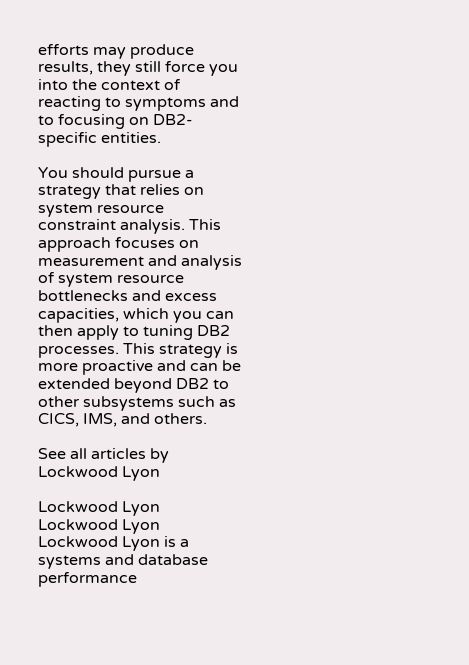efforts may produce results, they still force you into the context of reacting to symptoms and to focusing on DB2-specific entities.

You should pursue a strategy that relies on system resource constraint analysis. This approach focuses on measurement and analysis of system resource bottlenecks and excess capacities, which you can then apply to tuning DB2 processes. This strategy is more proactive and can be extended beyond DB2 to other subsystems such as CICS, IMS, and others.

See all articles by Lockwood Lyon

Lockwood Lyon
Lockwood Lyon
Lockwood Lyon is a systems and database performance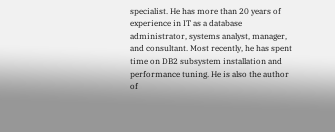specialist. He has more than 20 years of experience in IT as a database administrator, systems analyst, manager, and consultant. Most recently, he has spent time on DB2 subsystem installation and performance tuning. He is also the author of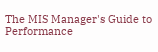The MIS Manager's Guide to Performance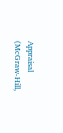Appraisal (McGraw-Hill,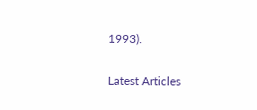1993).

Latest Articles